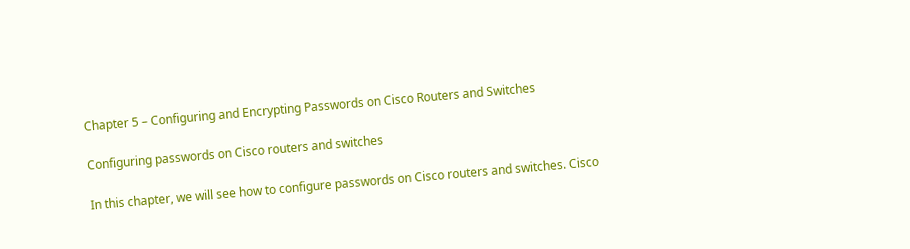Chapter 5 – Configuring and Encrypting Passwords on Cisco Routers and Switches

Configuring passwords on Cisco routers and switches

In this chapter, we will see how to configure passwords on Cisco routers and switches. Cisco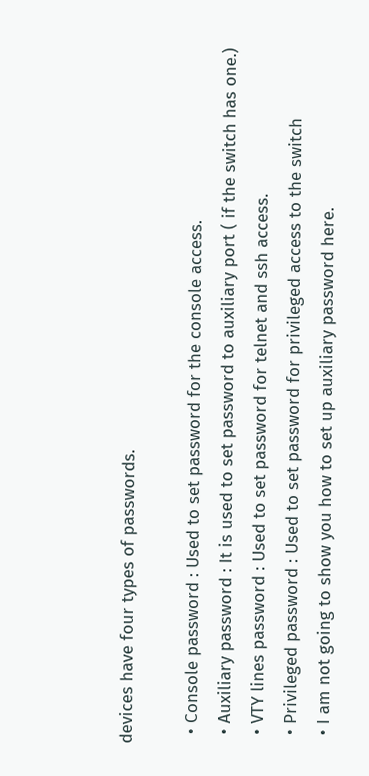devices have four types of passwords.

  • Console password : Used to set password for the console access.
  • Auxiliary password : It is used to set password to auxiliary port ( if the switch has one.)
  • VTY lines password : Used to set password for telnet and ssh access.
  • Privileged password : Used to set password for privileged access to the switch
  • I am not going to show you how to set up auxiliary password here.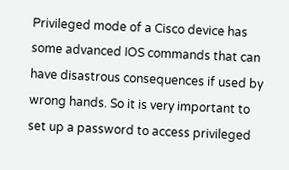Privileged mode of a Cisco device has some advanced IOS commands that can have disastrous consequences if used by wrong hands. So it is very important to set up a password to access privileged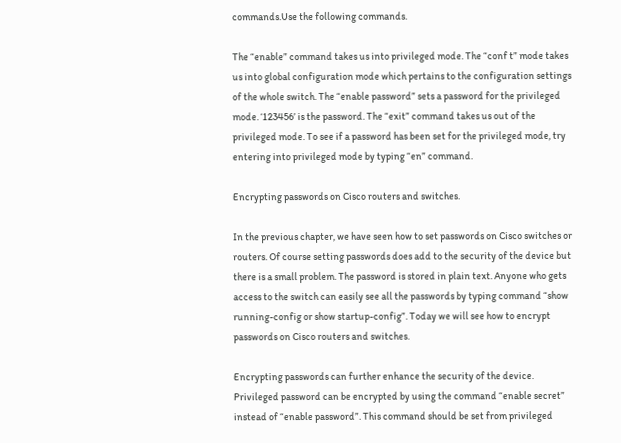commands.Use the following commands.

The “enable” command takes us into privileged mode. The “conf t” mode takes us into global configuration mode which pertains to the configuration settings of the whole switch. The “enable password” sets a password for the privileged mode. ‘123456’ is the password. The “exit” command takes us out of the privileged mode. To see if a password has been set for the privileged mode, try entering into privileged mode by typing “en” command.

Encrypting passwords on Cisco routers and switches.

In the previous chapter, we have seen how to set passwords on Cisco switches or routers. Of course setting passwords does add to the security of the device but there is a small problem. The password is stored in plain text. Anyone who gets access to the switch can easily see all the passwords by typing command “show running-config or show startup-config”. Today we will see how to encrypt passwords on Cisco routers and switches.

Encrypting passwords can further enhance the security of the device. Privileged password can be encrypted by using the command “enable secret” instead of “enable password”. This command should be set from privileged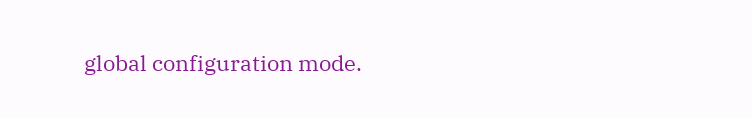global configuration mode.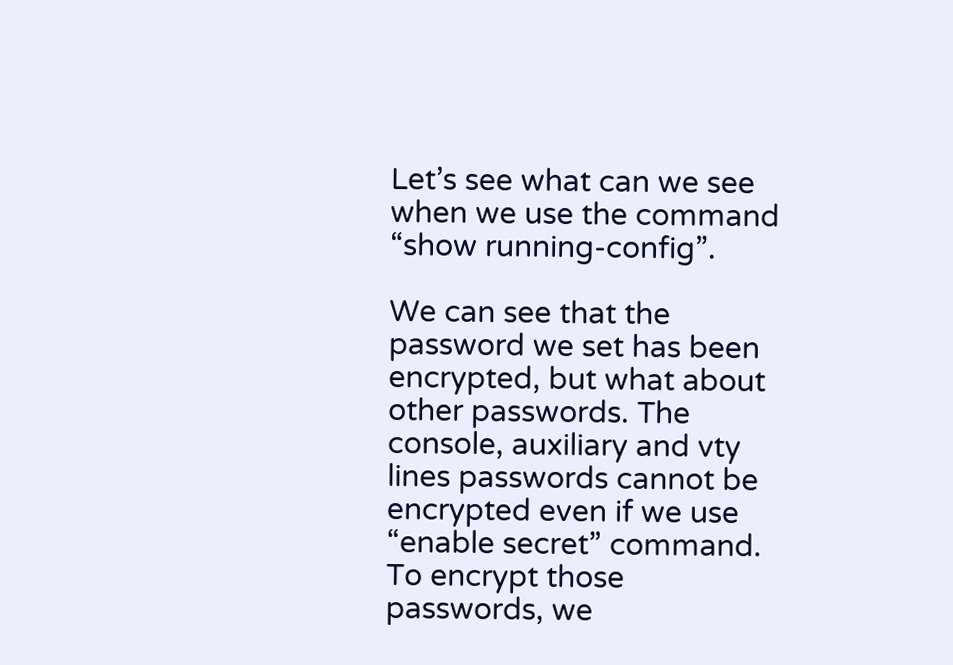Let’s see what can we see when we use the command “show running-config”.

We can see that the password we set has been encrypted, but what about other passwords. The console, auxiliary and vty lines passwords cannot be encrypted even if we use “enable secret” command. To encrypt those passwords, we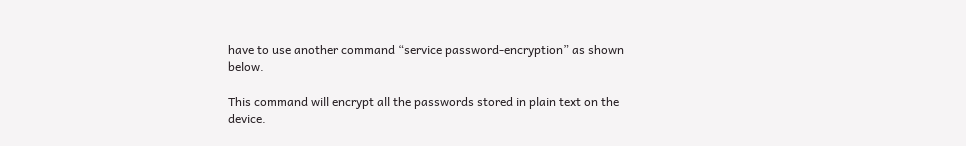have to use another command “service password-encryption” as shown below.

This command will encrypt all the passwords stored in plain text on the device.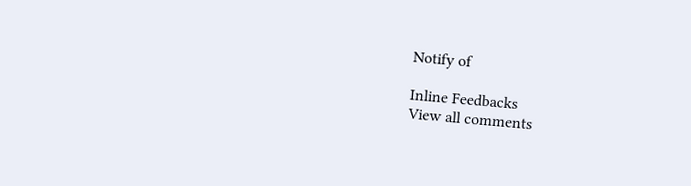Notify of

Inline Feedbacks
View all comments